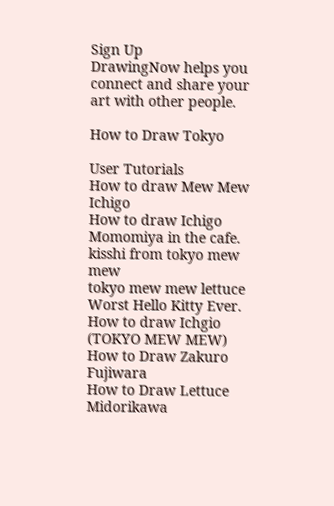Sign Up
DrawingNow helps you connect and share your art with other people.

How to Draw Tokyo

User Tutorials
How to draw Mew Mew Ichigo
How to draw Ichigo Momomiya in the cafe.
kisshi from tokyo mew mew
tokyo mew mew lettuce
Worst Hello Kitty Ever.
How to draw Ichgio (TOKYO MEW MEW)
How to Draw Zakuro Fujiwara
How to Draw Lettuce Midorikawa